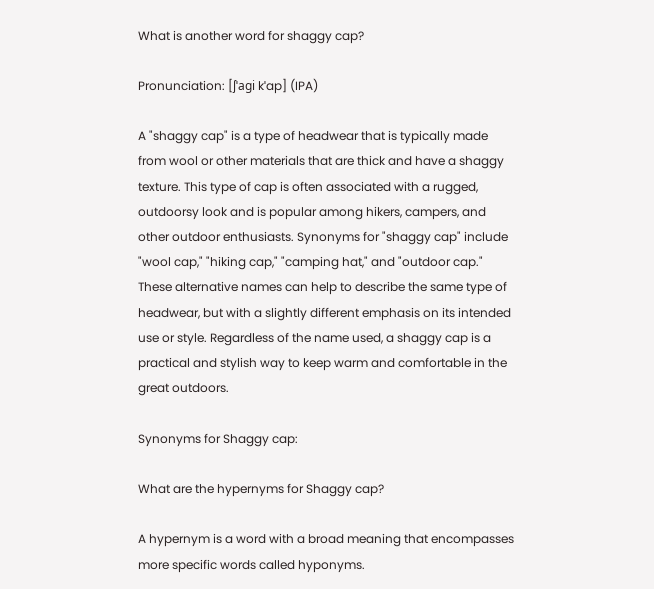What is another word for shaggy cap?

Pronunciation: [ʃˈaɡi kˈap] (IPA)

A "shaggy cap" is a type of headwear that is typically made from wool or other materials that are thick and have a shaggy texture. This type of cap is often associated with a rugged, outdoorsy look and is popular among hikers, campers, and other outdoor enthusiasts. Synonyms for "shaggy cap" include "wool cap," "hiking cap," "camping hat," and "outdoor cap." These alternative names can help to describe the same type of headwear, but with a slightly different emphasis on its intended use or style. Regardless of the name used, a shaggy cap is a practical and stylish way to keep warm and comfortable in the great outdoors.

Synonyms for Shaggy cap:

What are the hypernyms for Shaggy cap?

A hypernym is a word with a broad meaning that encompasses more specific words called hyponyms.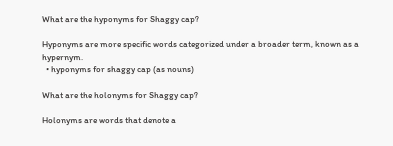What are the hyponyms for Shaggy cap?

Hyponyms are more specific words categorized under a broader term, known as a hypernym.
  • hyponyms for shaggy cap (as nouns)

What are the holonyms for Shaggy cap?

Holonyms are words that denote a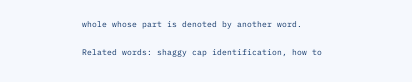whole whose part is denoted by another word.

Related words: shaggy cap identification, how to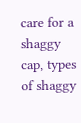care for a shaggy cap, types of shaggy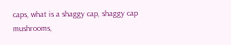caps, what is a shaggy cap, shaggy cap mushrooms,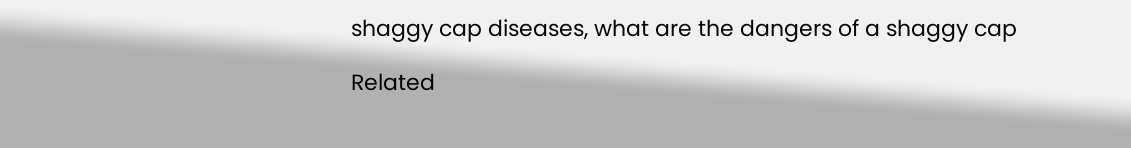shaggy cap diseases, what are the dangers of a shaggy cap

Related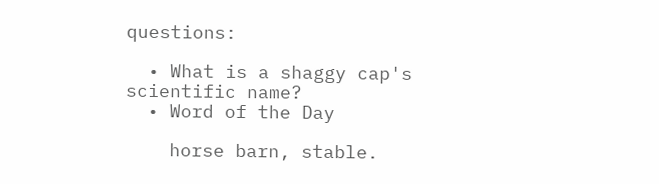questions:

  • What is a shaggy cap's scientific name?
  • Word of the Day

    horse barn, stable.